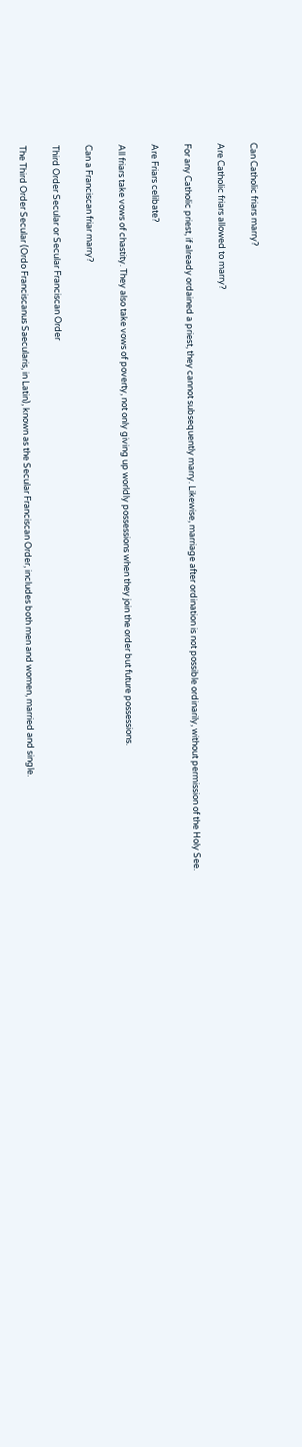Can Catholic friars marry?

Are Catholic friars allowed to marry?

For any Catholic priest, if already ordained a priest, they cannot subsequently marry. Likewise, marriage after ordination is not possible ordinarily, without permission of the Holy See.

Are Friars celibate?

All friars take vows of chastity. They also take vows of poverty, not only giving up worldly possessions when they join the order but future possessions.

Can a Franciscan friar marry?

Third Order Secular or Secular Franciscan Order

The Third Order Secular (Ordo Franciscanus Saecularis, in Latin), known as the Secular Franciscan Order, includes both men and women, married and single.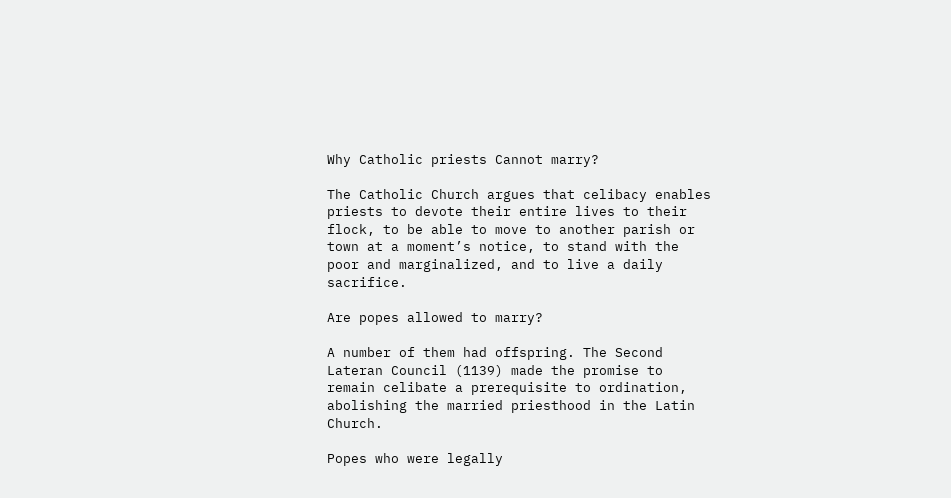Why Catholic priests Cannot marry?

The Catholic Church argues that celibacy enables priests to devote their entire lives to their flock, to be able to move to another parish or town at a moment’s notice, to stand with the poor and marginalized, and to live a daily sacrifice.

Are popes allowed to marry?

A number of them had offspring. The Second Lateran Council (1139) made the promise to remain celibate a prerequisite to ordination, abolishing the married priesthood in the Latin Church.

Popes who were legally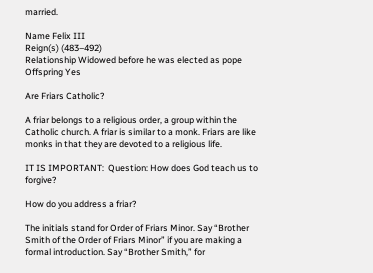married.

Name Felix III
Reign(s) (483–492)
Relationship Widowed before he was elected as pope
Offspring Yes

Are Friars Catholic?

A friar belongs to a religious order, a group within the Catholic church. A friar is similar to a monk. Friars are like monks in that they are devoted to a religious life.

IT IS IMPORTANT:  Question: How does God teach us to forgive?

How do you address a friar?

The initials stand for Order of Friars Minor. Say “Brother Smith of the Order of Friars Minor” if you are making a formal introduction. Say “Brother Smith,” for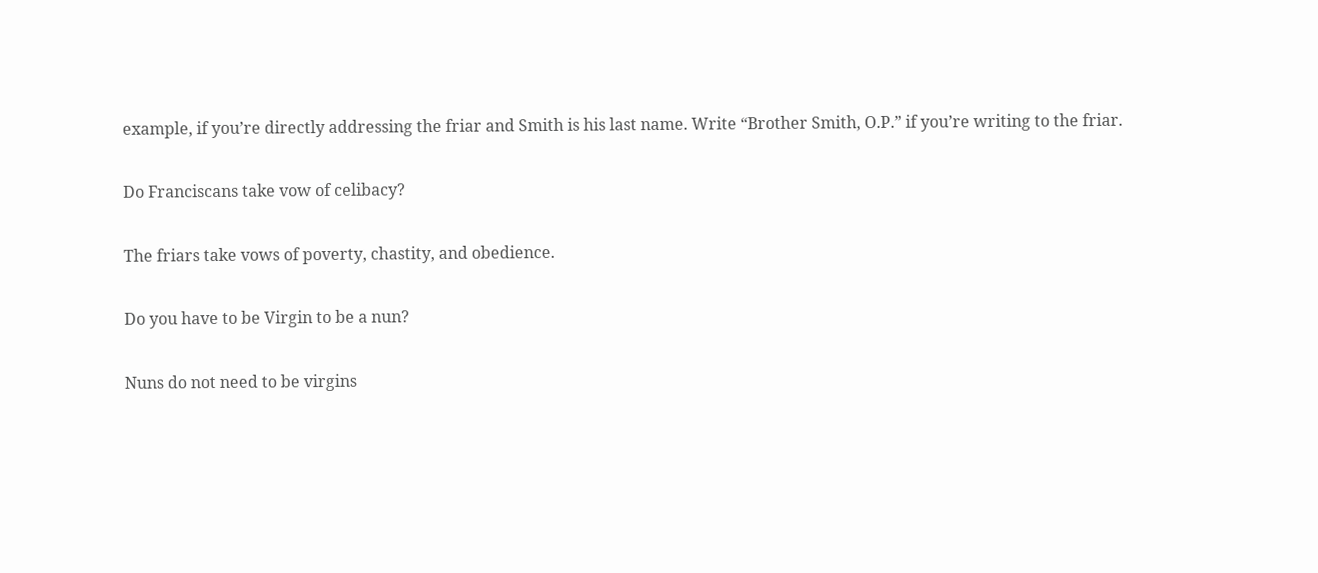example, if you’re directly addressing the friar and Smith is his last name. Write “Brother Smith, O.P.” if you’re writing to the friar.

Do Franciscans take vow of celibacy?

The friars take vows of poverty, chastity, and obedience.

Do you have to be Virgin to be a nun?

Nuns do not need to be virgins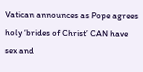Vatican announces as Pope agrees holy ‘brides of Christ’ CAN have sex and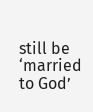still be ‘married to God’